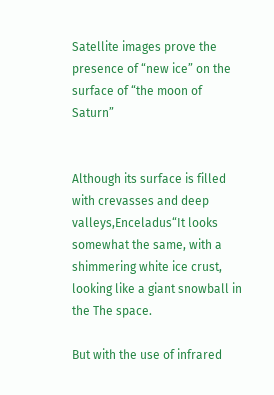Satellite images prove the presence of “new ice” on the surface of “the moon of Saturn”


Although its surface is filled with crevasses and deep valleys,Enceladus“It looks somewhat the same, with a shimmering white ice crust, looking like a giant snowball in the The space.

But with the use of infrared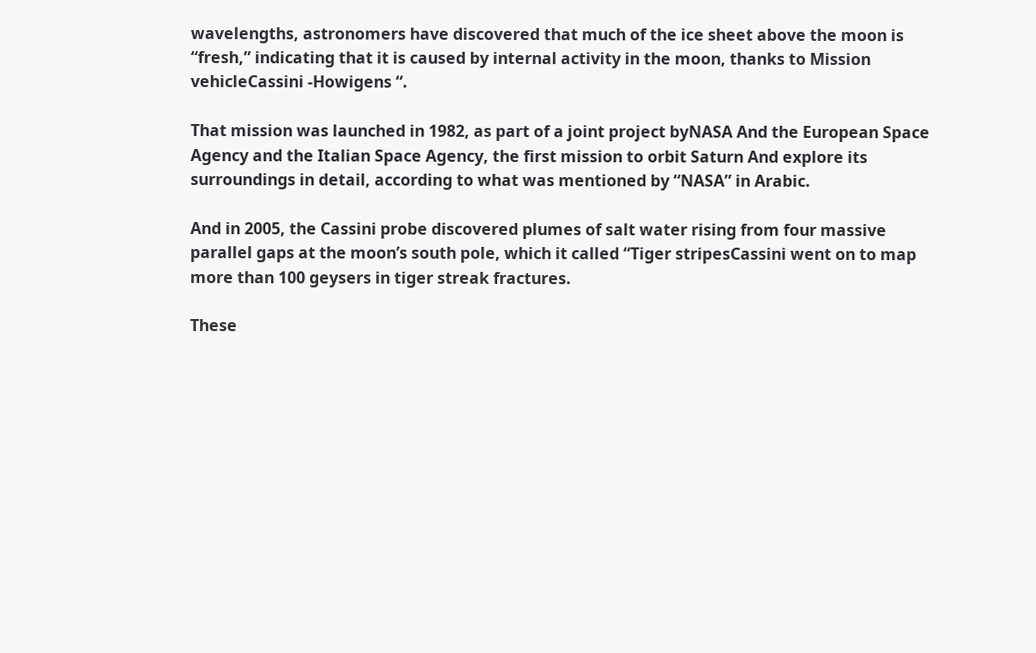wavelengths, astronomers have discovered that much of the ice sheet above the moon is “fresh,” indicating that it is caused by internal activity in the moon, thanks to Mission vehicleCassini -Howigens “.

That mission was launched in 1982, as part of a joint project byNASA And the European Space Agency and the Italian Space Agency, the first mission to orbit Saturn And explore its surroundings in detail, according to what was mentioned by “NASA” in Arabic.

And in 2005, the Cassini probe discovered plumes of salt water rising from four massive parallel gaps at the moon’s south pole, which it called “Tiger stripesCassini went on to map more than 100 geysers in tiger streak fractures.

These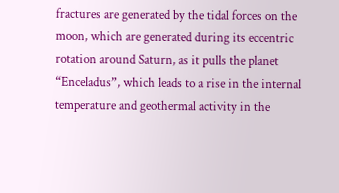fractures are generated by the tidal forces on the moon, which are generated during its eccentric rotation around Saturn, as it pulls the planet “Enceladus”, which leads to a rise in the internal temperature and geothermal activity in the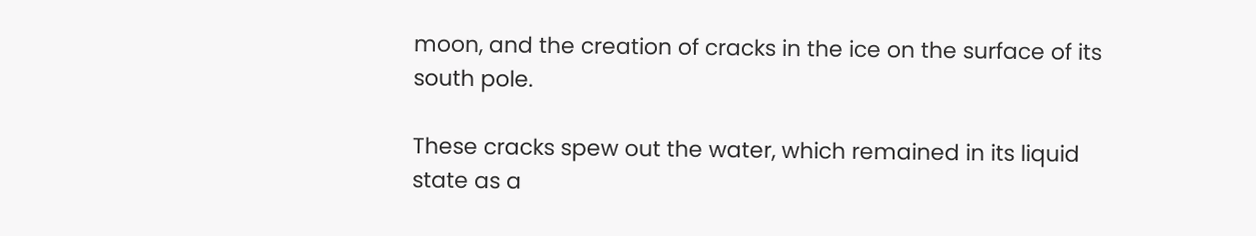moon, and the creation of cracks in the ice on the surface of its south pole.

These cracks spew out the water, which remained in its liquid state as a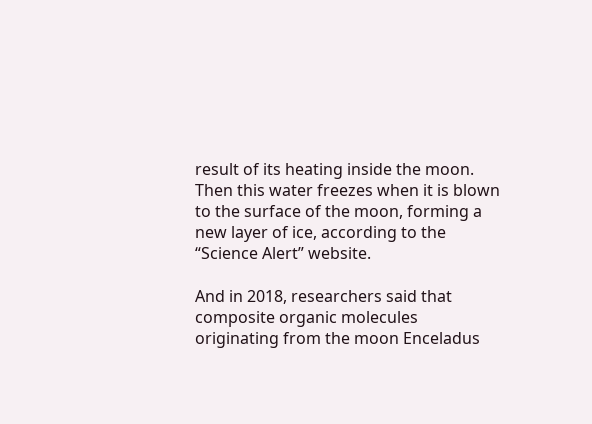result of its heating inside the moon. Then this water freezes when it is blown to the surface of the moon, forming a new layer of ice, according to the “Science Alert” website.

And in 2018, researchers said that composite organic molecules originating from the moon Enceladus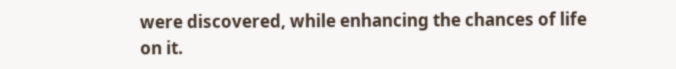were discovered, while enhancing the chances of life on it.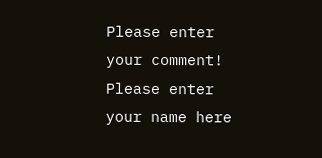Please enter your comment!
Please enter your name here